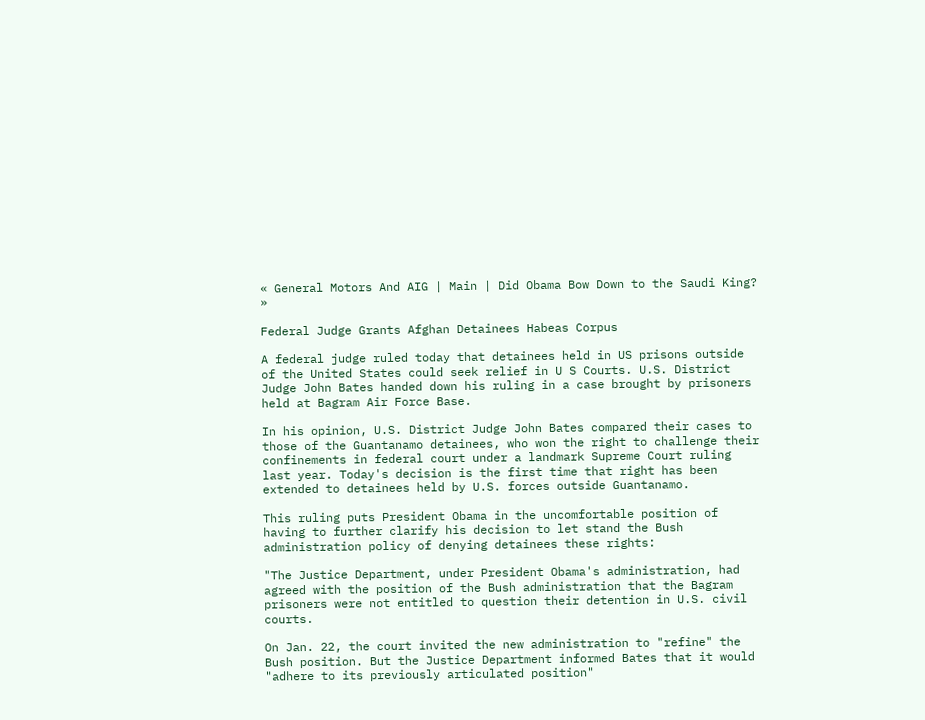« General Motors And AIG | Main | Did Obama Bow Down to the Saudi King? »

Federal Judge Grants Afghan Detainees Habeas Corpus

A federal judge ruled today that detainees held in US prisons outside of the United States could seek relief in U S Courts. U.S. District Judge John Bates handed down his ruling in a case brought by prisoners held at Bagram Air Force Base.

In his opinion, U.S. District Judge John Bates compared their cases to those of the Guantanamo detainees, who won the right to challenge their confinements in federal court under a landmark Supreme Court ruling last year. Today's decision is the first time that right has been extended to detainees held by U.S. forces outside Guantanamo.

This ruling puts President Obama in the uncomfortable position of having to further clarify his decision to let stand the Bush administration policy of denying detainees these rights:

"The Justice Department, under President Obama's administration, had agreed with the position of the Bush administration that the Bagram prisoners were not entitled to question their detention in U.S. civil courts.

On Jan. 22, the court invited the new administration to "refine" the Bush position. But the Justice Department informed Bates that it would "adhere to its previously articulated position"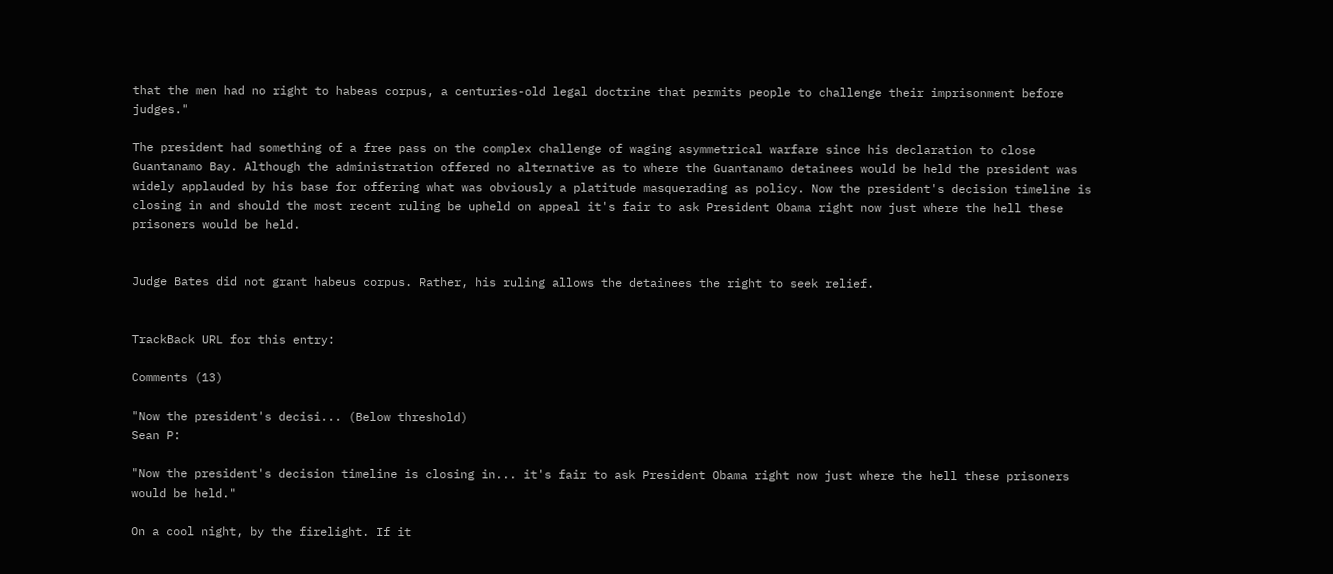that the men had no right to habeas corpus, a centuries-old legal doctrine that permits people to challenge their imprisonment before judges."

The president had something of a free pass on the complex challenge of waging asymmetrical warfare since his declaration to close Guantanamo Bay. Although the administration offered no alternative as to where the Guantanamo detainees would be held the president was widely applauded by his base for offering what was obviously a platitude masquerading as policy. Now the president's decision timeline is closing in and should the most recent ruling be upheld on appeal it's fair to ask President Obama right now just where the hell these prisoners would be held.


Judge Bates did not grant habeus corpus. Rather, his ruling allows the detainees the right to seek relief.


TrackBack URL for this entry:

Comments (13)

"Now the president's decisi... (Below threshold)
Sean P:

"Now the president's decision timeline is closing in... it's fair to ask President Obama right now just where the hell these prisoners would be held."

On a cool night, by the firelight. If it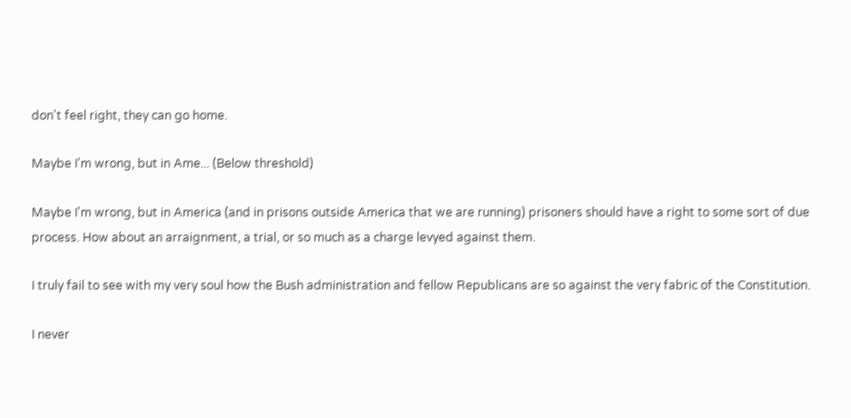don't feel right, they can go home.

Maybe I'm wrong, but in Ame... (Below threshold)

Maybe I'm wrong, but in America (and in prisons outside America that we are running) prisoners should have a right to some sort of due process. How about an arraignment, a trial, or so much as a charge levyed against them.

I truly fail to see with my very soul how the Bush administration and fellow Republicans are so against the very fabric of the Constitution.

I never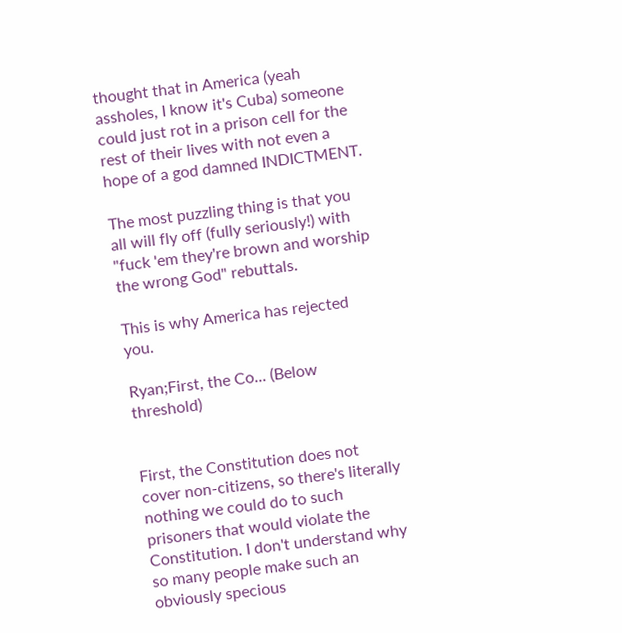thought that in America (yeah assholes, I know it's Cuba) someone could just rot in a prison cell for the rest of their lives with not even a hope of a god damned INDICTMENT.

The most puzzling thing is that you all will fly off (fully seriously!) with "fuck 'em they're brown and worship the wrong God" rebuttals.

This is why America has rejected you.

Ryan;First, the Co... (Below threshold)


First, the Constitution does not cover non-citizens, so there's literally nothing we could do to such prisoners that would violate the Constitution. I don't understand why so many people make such an obviously specious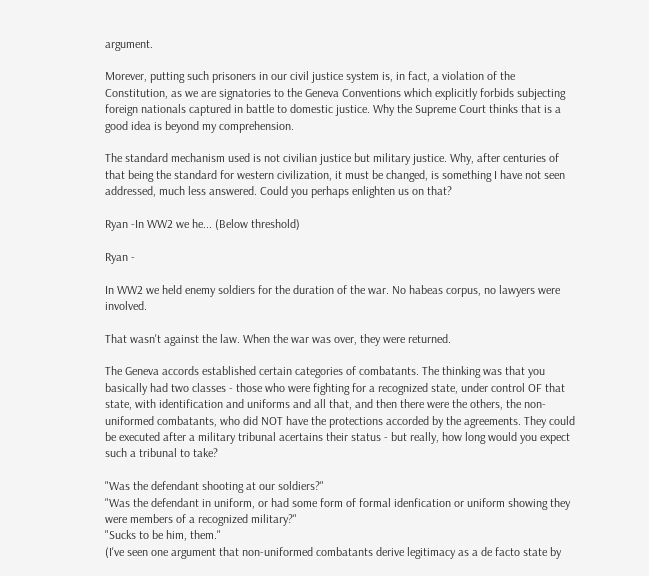argument.

Morever, putting such prisoners in our civil justice system is, in fact, a violation of the Constitution, as we are signatories to the Geneva Conventions which explicitly forbids subjecting foreign nationals captured in battle to domestic justice. Why the Supreme Court thinks that is a good idea is beyond my comprehension.

The standard mechanism used is not civilian justice but military justice. Why, after centuries of that being the standard for western civilization, it must be changed, is something I have not seen addressed, much less answered. Could you perhaps enlighten us on that?

Ryan -In WW2 we he... (Below threshold)

Ryan -

In WW2 we held enemy soldiers for the duration of the war. No habeas corpus, no lawyers were involved.

That wasn't against the law. When the war was over, they were returned.

The Geneva accords established certain categories of combatants. The thinking was that you basically had two classes - those who were fighting for a recognized state, under control OF that state, with identification and uniforms and all that, and then there were the others, the non-uniformed combatants, who did NOT have the protections accorded by the agreements. They could be executed after a military tribunal acertains their status - but really, how long would you expect such a tribunal to take?

"Was the defendant shooting at our soldiers?"
"Was the defendant in uniform, or had some form of formal idenfication or uniform showing they were members of a recognized military?"
"Sucks to be him, them."
(I've seen one argument that non-uniformed combatants derive legitimacy as a de facto state by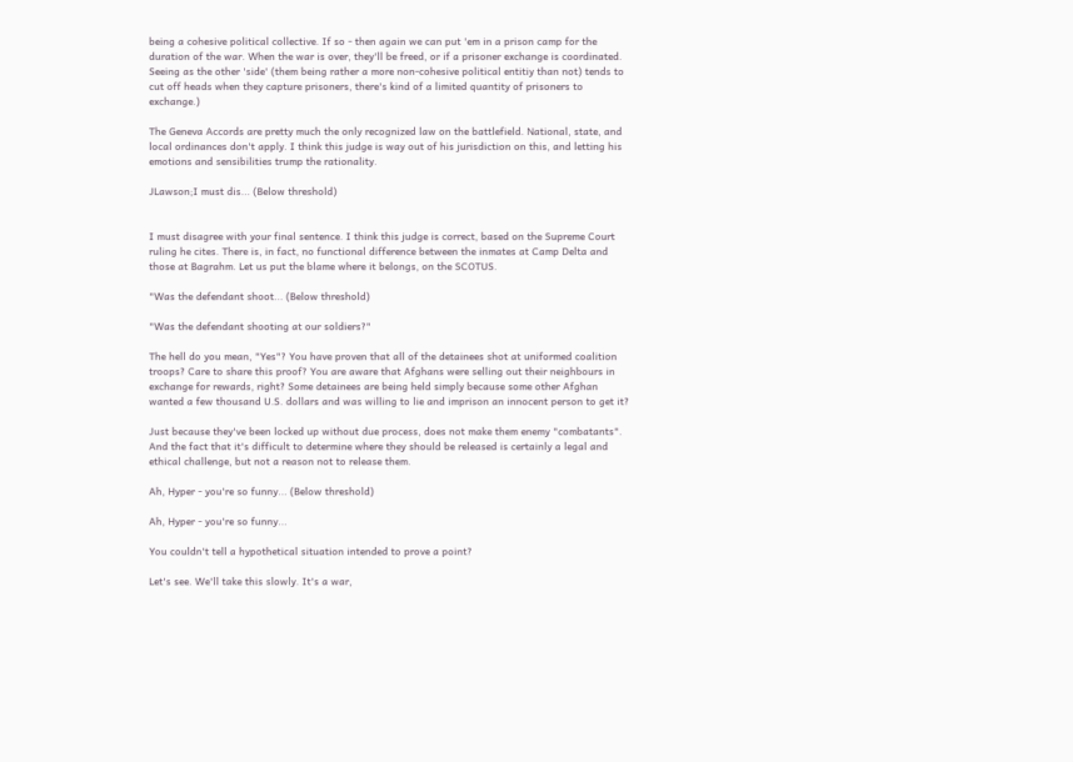being a cohesive political collective. If so - then again we can put 'em in a prison camp for the duration of the war. When the war is over, they'll be freed, or if a prisoner exchange is coordinated. Seeing as the other 'side' (them being rather a more non-cohesive political entitiy than not) tends to cut off heads when they capture prisoners, there's kind of a limited quantity of prisoners to exchange.)

The Geneva Accords are pretty much the only recognized law on the battlefield. National, state, and local ordinances don't apply. I think this judge is way out of his jurisdiction on this, and letting his emotions and sensibilities trump the rationality.

JLawson;I must dis... (Below threshold)


I must disagree with your final sentence. I think this judge is correct, based on the Supreme Court ruling he cites. There is, in fact, no functional difference between the inmates at Camp Delta and those at Bagrahm. Let us put the blame where it belongs, on the SCOTUS.

"Was the defendant shoot... (Below threshold)

"Was the defendant shooting at our soldiers?"

The hell do you mean, "Yes"? You have proven that all of the detainees shot at uniformed coalition troops? Care to share this proof? You are aware that Afghans were selling out their neighbours in exchange for rewards, right? Some detainees are being held simply because some other Afghan wanted a few thousand U.S. dollars and was willing to lie and imprison an innocent person to get it?

Just because they've been locked up without due process, does not make them enemy "combatants". And the fact that it's difficult to determine where they should be released is certainly a legal and ethical challenge, but not a reason not to release them.

Ah, Hyper - you're so funny... (Below threshold)

Ah, Hyper - you're so funny...

You couldn't tell a hypothetical situation intended to prove a point?

Let's see. We'll take this slowly. It's a war,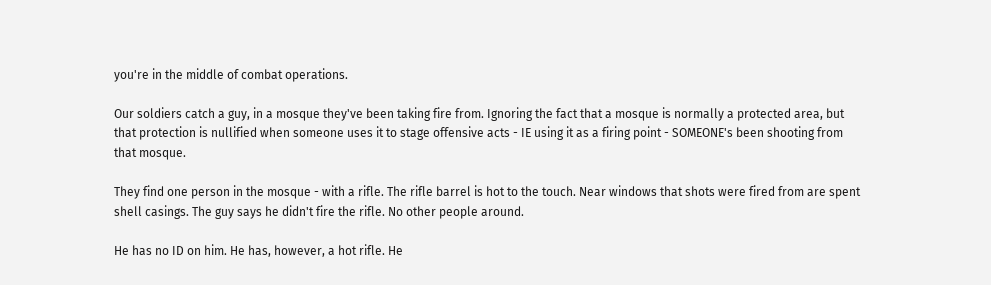you're in the middle of combat operations.

Our soldiers catch a guy, in a mosque they've been taking fire from. Ignoring the fact that a mosque is normally a protected area, but that protection is nullified when someone uses it to stage offensive acts - IE using it as a firing point - SOMEONE's been shooting from that mosque.

They find one person in the mosque - with a rifle. The rifle barrel is hot to the touch. Near windows that shots were fired from are spent shell casings. The guy says he didn't fire the rifle. No other people around.

He has no ID on him. He has, however, a hot rifle. He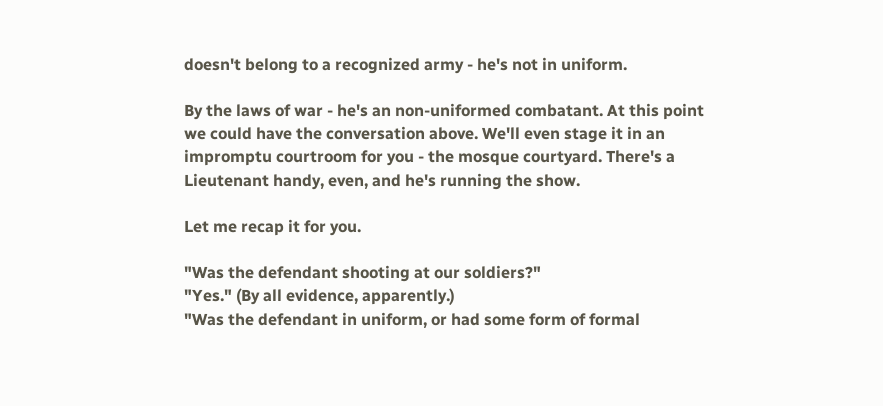doesn't belong to a recognized army - he's not in uniform.

By the laws of war - he's an non-uniformed combatant. At this point we could have the conversation above. We'll even stage it in an impromptu courtroom for you - the mosque courtyard. There's a Lieutenant handy, even, and he's running the show.

Let me recap it for you.

"Was the defendant shooting at our soldiers?"
"Yes." (By all evidence, apparently.)
"Was the defendant in uniform, or had some form of formal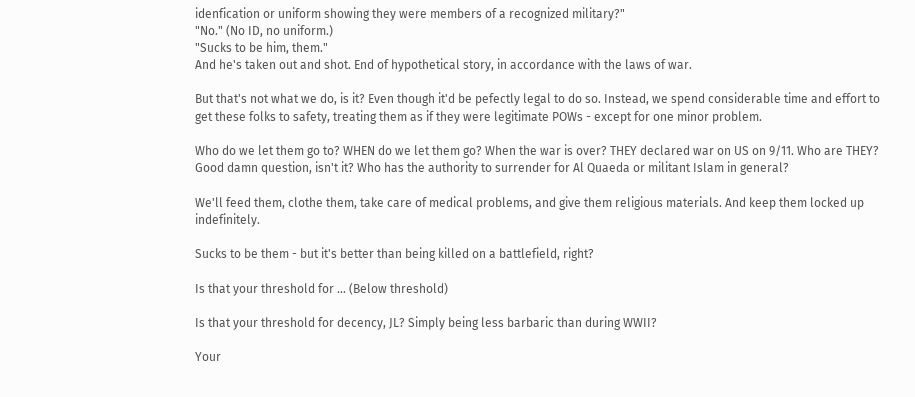idenfication or uniform showing they were members of a recognized military?"
"No." (No ID, no uniform.)
"Sucks to be him, them."
And he's taken out and shot. End of hypothetical story, in accordance with the laws of war.

But that's not what we do, is it? Even though it'd be pefectly legal to do so. Instead, we spend considerable time and effort to get these folks to safety, treating them as if they were legitimate POWs - except for one minor problem.

Who do we let them go to? WHEN do we let them go? When the war is over? THEY declared war on US on 9/11. Who are THEY? Good damn question, isn't it? Who has the authority to surrender for Al Quaeda or militant Islam in general?

We'll feed them, clothe them, take care of medical problems, and give them religious materials. And keep them locked up indefinitely.

Sucks to be them - but it's better than being killed on a battlefield, right?

Is that your threshold for ... (Below threshold)

Is that your threshold for decency, JL? Simply being less barbaric than during WWII?

Your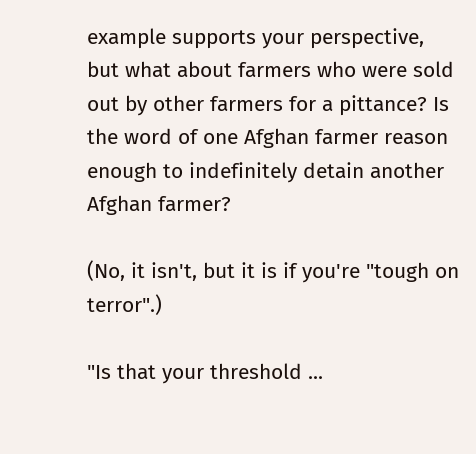example supports your perspective, but what about farmers who were sold out by other farmers for a pittance? Is the word of one Afghan farmer reason enough to indefinitely detain another Afghan farmer?

(No, it isn't, but it is if you're "tough on terror".)

"Is that your threshold ...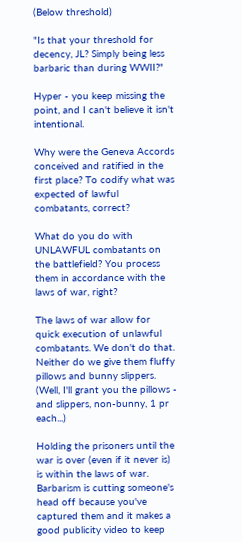(Below threshold)

"Is that your threshold for decency, JL? Simply being less barbaric than during WWII?"

Hyper - you keep missing the point, and I can't believe it isn't intentional.

Why were the Geneva Accords conceived and ratified in the first place? To codify what was expected of lawful combatants, correct?

What do you do with UNLAWFUL combatants on the battlefield? You process them in accordance with the laws of war, right?

The laws of war allow for quick execution of unlawful combatants. We don't do that. Neither do we give them fluffy pillows and bunny slippers. (Well, I'll grant you the pillows - and slippers, non-bunny, 1 pr each...)

Holding the prisoners until the war is over (even if it never is) is within the laws of war. Barbarism is cutting someone's head off because you've captured them and it makes a good publicity video to keep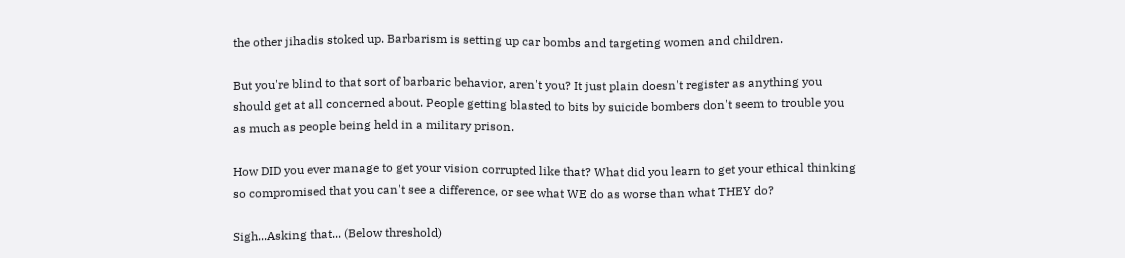the other jihadis stoked up. Barbarism is setting up car bombs and targeting women and children.

But you're blind to that sort of barbaric behavior, aren't you? It just plain doesn't register as anything you should get at all concerned about. People getting blasted to bits by suicide bombers don't seem to trouble you as much as people being held in a military prison.

How DID you ever manage to get your vision corrupted like that? What did you learn to get your ethical thinking so compromised that you can't see a difference, or see what WE do as worse than what THEY do?

Sigh...Asking that... (Below threshold)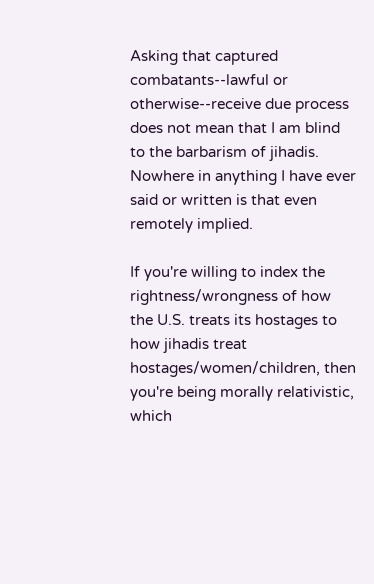Asking that captured combatants--lawful or otherwise--receive due process does not mean that I am blind to the barbarism of jihadis. Nowhere in anything I have ever said or written is that even remotely implied.

If you're willing to index the rightness/wrongness of how the U.S. treats its hostages to how jihadis treat hostages/women/children, then you're being morally relativistic, which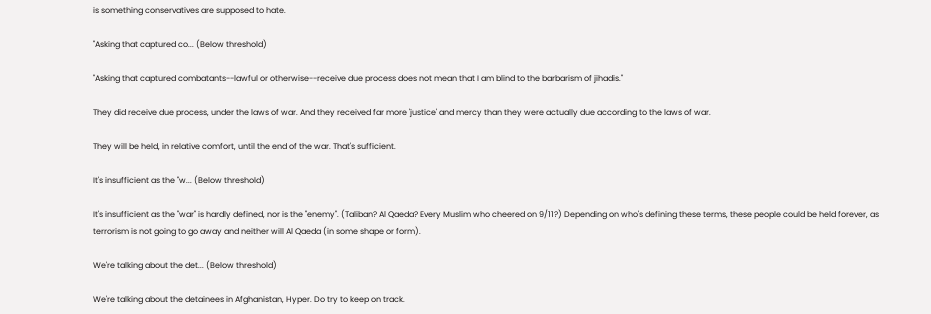is something conservatives are supposed to hate.

"Asking that captured co... (Below threshold)

"Asking that captured combatants--lawful or otherwise--receive due process does not mean that I am blind to the barbarism of jihadis."

They did receive due process, under the laws of war. And they received far more 'justice' and mercy than they were actually due according to the laws of war.

They will be held, in relative comfort, until the end of the war. That's sufficient.

It's insufficient as the "w... (Below threshold)

It's insufficient as the "war" is hardly defined, nor is the "enemy". (Taliban? Al Qaeda? Every Muslim who cheered on 9/11?) Depending on who's defining these terms, these people could be held forever, as terrorism is not going to go away and neither will Al Qaeda (in some shape or form).

We're talking about the det... (Below threshold)

We're talking about the detainees in Afghanistan, Hyper. Do try to keep on track.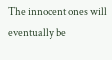The innocent ones will eventually be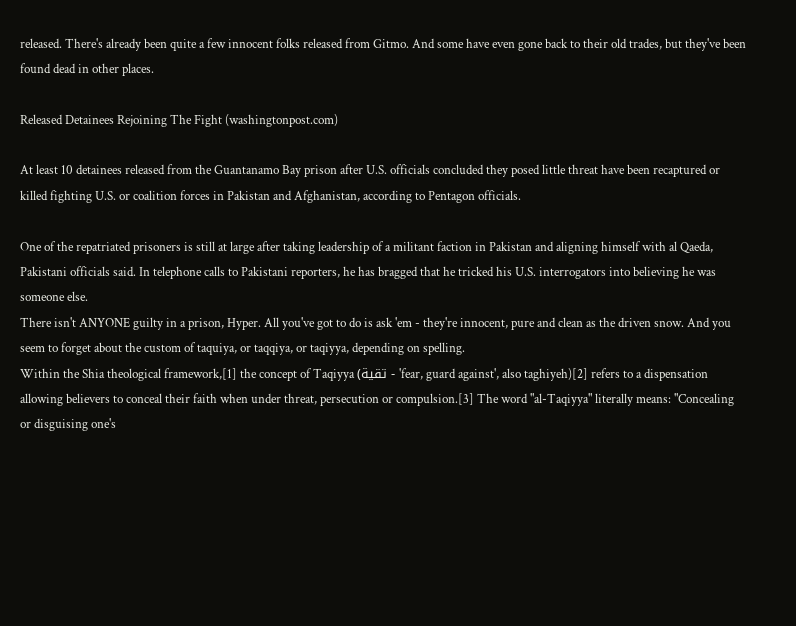released. There's already been quite a few innocent folks released from Gitmo. And some have even gone back to their old trades, but they've been found dead in other places.

Released Detainees Rejoining The Fight (washingtonpost.com)

At least 10 detainees released from the Guantanamo Bay prison after U.S. officials concluded they posed little threat have been recaptured or killed fighting U.S. or coalition forces in Pakistan and Afghanistan, according to Pentagon officials.

One of the repatriated prisoners is still at large after taking leadership of a militant faction in Pakistan and aligning himself with al Qaeda, Pakistani officials said. In telephone calls to Pakistani reporters, he has bragged that he tricked his U.S. interrogators into believing he was someone else.
There isn't ANYONE guilty in a prison, Hyper. All you've got to do is ask 'em - they're innocent, pure and clean as the driven snow. And you seem to forget about the custom of taquiya, or taqqiya, or taqiyya, depending on spelling.
Within the Shia theological framework,[1] the concept of Taqiyya (تقية - 'fear, guard against', also taghiyeh)[2] refers to a dispensation allowing believers to conceal their faith when under threat, persecution or compulsion.[3] The word "al-Taqiyya" literally means: "Concealing or disguising one's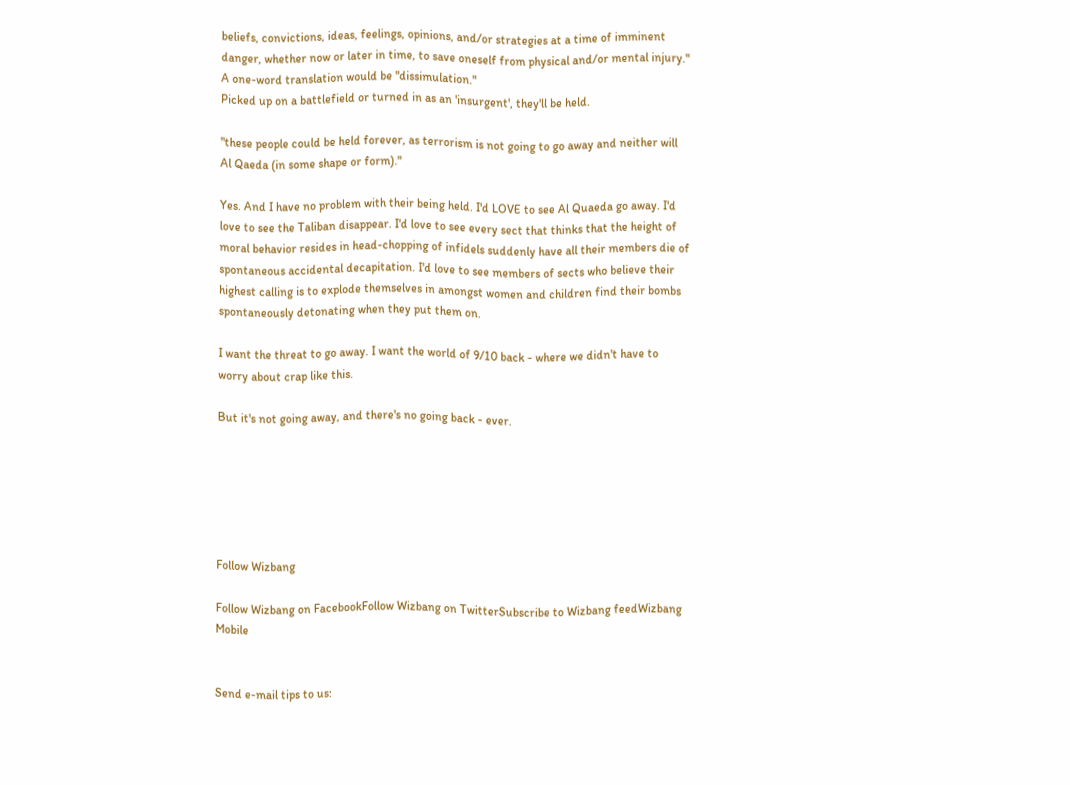beliefs, convictions, ideas, feelings, opinions, and/or strategies at a time of imminent danger, whether now or later in time, to save oneself from physical and/or mental injury." A one-word translation would be "dissimulation."
Picked up on a battlefield or turned in as an 'insurgent', they'll be held.

"these people could be held forever, as terrorism is not going to go away and neither will Al Qaeda (in some shape or form)."

Yes. And I have no problem with their being held. I'd LOVE to see Al Quaeda go away. I'd love to see the Taliban disappear. I'd love to see every sect that thinks that the height of moral behavior resides in head-chopping of infidels suddenly have all their members die of spontaneous accidental decapitation. I'd love to see members of sects who believe their highest calling is to explode themselves in amongst women and children find their bombs spontaneously detonating when they put them on.

I want the threat to go away. I want the world of 9/10 back - where we didn't have to worry about crap like this.

But it's not going away, and there's no going back - ever.






Follow Wizbang

Follow Wizbang on FacebookFollow Wizbang on TwitterSubscribe to Wizbang feedWizbang Mobile


Send e-mail tips to us: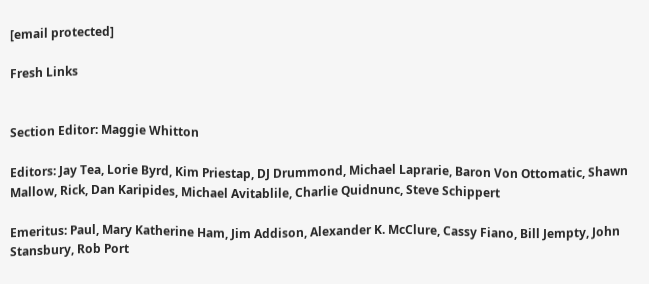[email protected]

Fresh Links


Section Editor: Maggie Whitton

Editors: Jay Tea, Lorie Byrd, Kim Priestap, DJ Drummond, Michael Laprarie, Baron Von Ottomatic, Shawn Mallow, Rick, Dan Karipides, Michael Avitablile, Charlie Quidnunc, Steve Schippert

Emeritus: Paul, Mary Katherine Ham, Jim Addison, Alexander K. McClure, Cassy Fiano, Bill Jempty, John Stansbury, Rob Port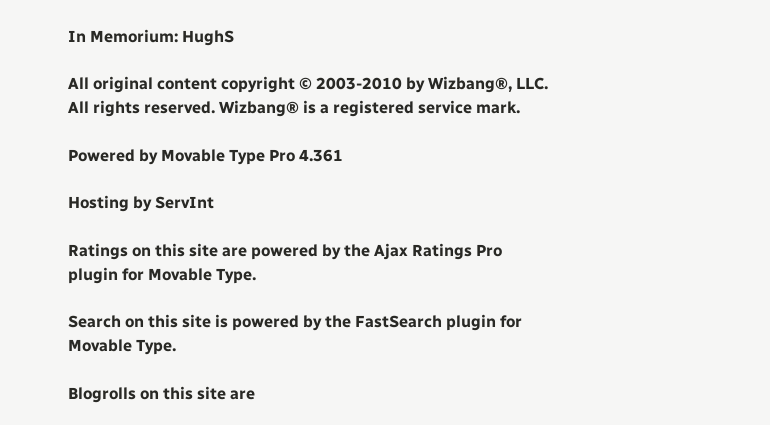In Memorium: HughS

All original content copyright © 2003-2010 by Wizbang®, LLC. All rights reserved. Wizbang® is a registered service mark.

Powered by Movable Type Pro 4.361

Hosting by ServInt

Ratings on this site are powered by the Ajax Ratings Pro plugin for Movable Type.

Search on this site is powered by the FastSearch plugin for Movable Type.

Blogrolls on this site are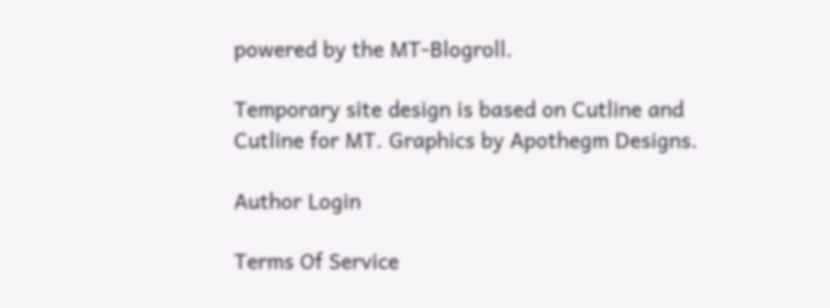powered by the MT-Blogroll.

Temporary site design is based on Cutline and Cutline for MT. Graphics by Apothegm Designs.

Author Login

Terms Of Service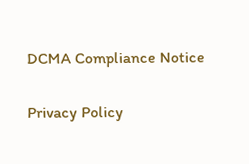DCMA Compliance Notice

Privacy Policy